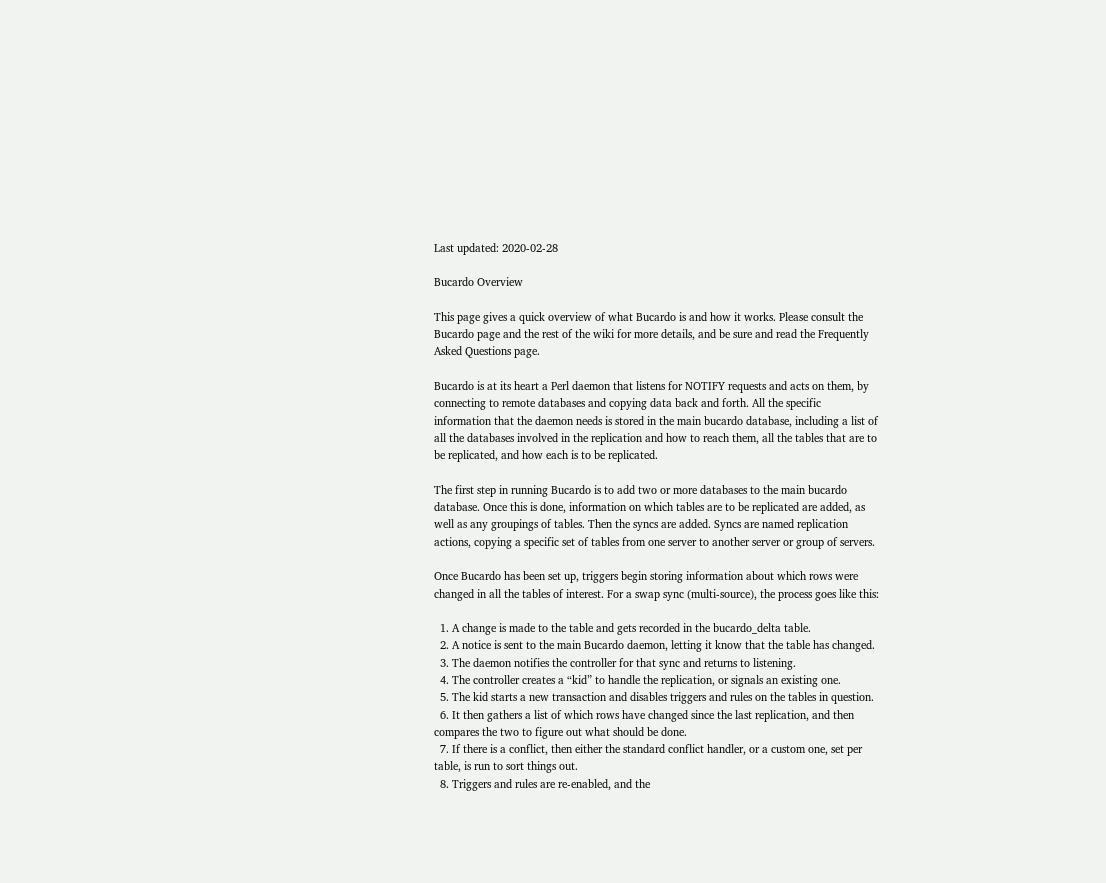Last updated: 2020-02-28

Bucardo Overview

This page gives a quick overview of what Bucardo is and how it works. Please consult the Bucardo page and the rest of the wiki for more details, and be sure and read the Frequently Asked Questions page.

Bucardo is at its heart a Perl daemon that listens for NOTIFY requests and acts on them, by connecting to remote databases and copying data back and forth. All the specific information that the daemon needs is stored in the main bucardo database, including a list of all the databases involved in the replication and how to reach them, all the tables that are to be replicated, and how each is to be replicated.

The first step in running Bucardo is to add two or more databases to the main bucardo database. Once this is done, information on which tables are to be replicated are added, as well as any groupings of tables. Then the syncs are added. Syncs are named replication actions, copying a specific set of tables from one server to another server or group of servers.

Once Bucardo has been set up, triggers begin storing information about which rows were changed in all the tables of interest. For a swap sync (multi-source), the process goes like this:

  1. A change is made to the table and gets recorded in the bucardo_delta table.
  2. A notice is sent to the main Bucardo daemon, letting it know that the table has changed.
  3. The daemon notifies the controller for that sync and returns to listening.
  4. The controller creates a “kid” to handle the replication, or signals an existing one.
  5. The kid starts a new transaction and disables triggers and rules on the tables in question.
  6. It then gathers a list of which rows have changed since the last replication, and then compares the two to figure out what should be done.
  7. If there is a conflict, then either the standard conflict handler, or a custom one, set per table, is run to sort things out.
  8. Triggers and rules are re-enabled, and the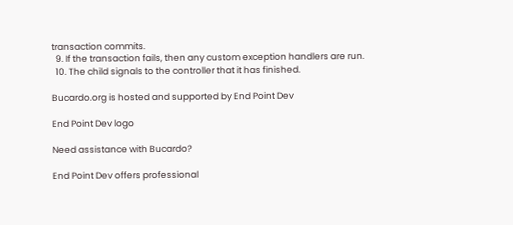transaction commits.
  9. If the transaction fails, then any custom exception handlers are run.
  10. The child signals to the controller that it has finished.

Bucardo.org is hosted and supported by End Point Dev

End Point Dev logo

Need assistance with Bucardo?

End Point Dev offers professional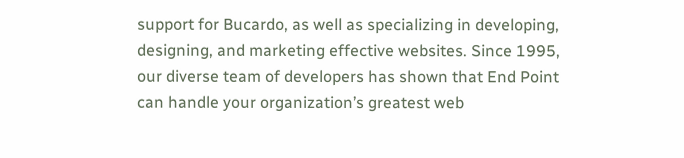support for Bucardo, as well as specializing in developing, designing, and marketing effective websites. Since 1995, our diverse team of developers has shown that End Point can handle your organization’s greatest web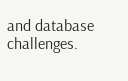and database challenges.